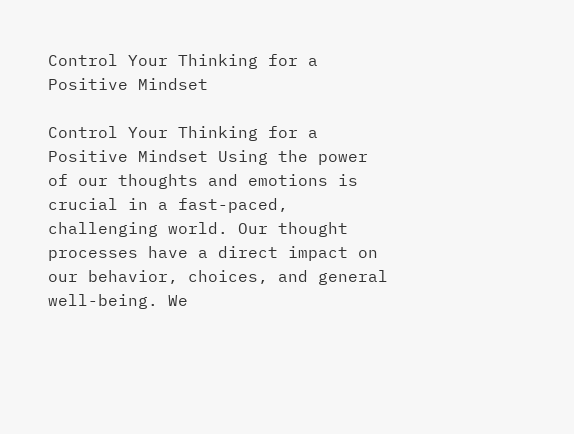Control Your Thinking for a Positive Mindset

Control Your Thinking for a Positive Mindset Using the power of our thoughts and emotions is crucial in a fast-paced, challenging world. Our thought processes have a direct impact on our behavior, choices, and general well-being. We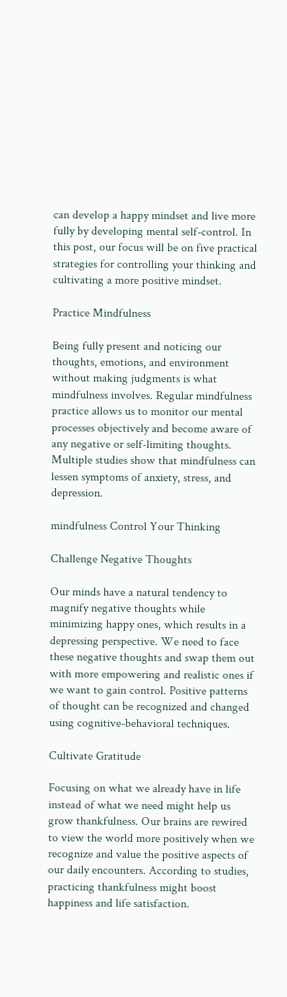can develop a happy mindset and live more fully by developing mental self-control. In this post, our focus will be on five practical strategies for controlling your thinking and cultivating a more positive mindset.

Practice Mindfulness

Being fully present and noticing our thoughts, emotions, and environment without making judgments is what mindfulness involves. Regular mindfulness practice allows us to monitor our mental processes objectively and become aware of any negative or self-limiting thoughts. Multiple studies show that mindfulness can lessen symptoms of anxiety, stress, and depression.

mindfulness Control Your Thinking

Challenge Negative Thoughts

Our minds have a natural tendency to magnify negative thoughts while minimizing happy ones, which results in a depressing perspective. We need to face these negative thoughts and swap them out with more empowering and realistic ones if we want to gain control. Positive patterns of thought can be recognized and changed using cognitive-behavioral techniques.

Cultivate Gratitude

Focusing on what we already have in life instead of what we need might help us grow thankfulness. Our brains are rewired to view the world more positively when we recognize and value the positive aspects of our daily encounters. According to studies, practicing thankfulness might boost happiness and life satisfaction.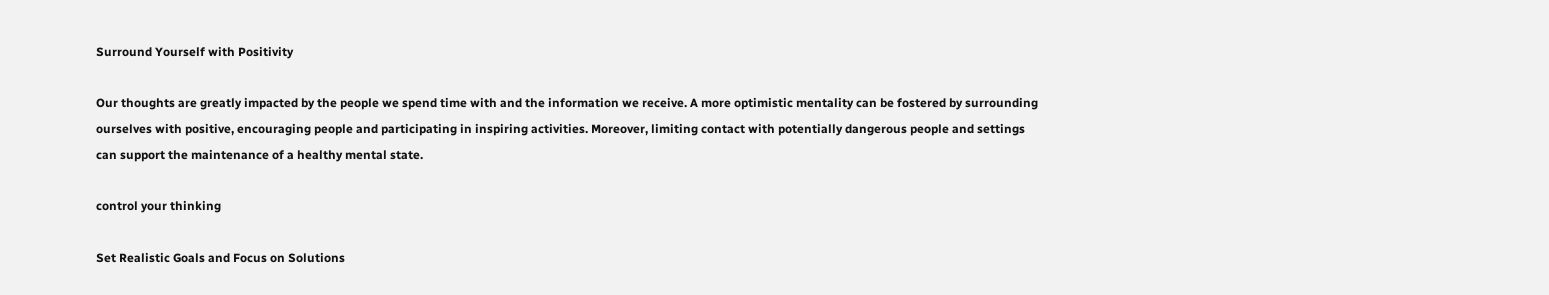Surround Yourself with Positivity

Our thoughts are greatly impacted by the people we spend time with and the information we receive. A more optimistic mentality can be fostered by surrounding ourselves with positive, encouraging people and participating in inspiring activities. Moreover, limiting contact with potentially dangerous people and settings can support the maintenance of a healthy mental state.

control your thinking

Set Realistic Goals and Focus on Solutions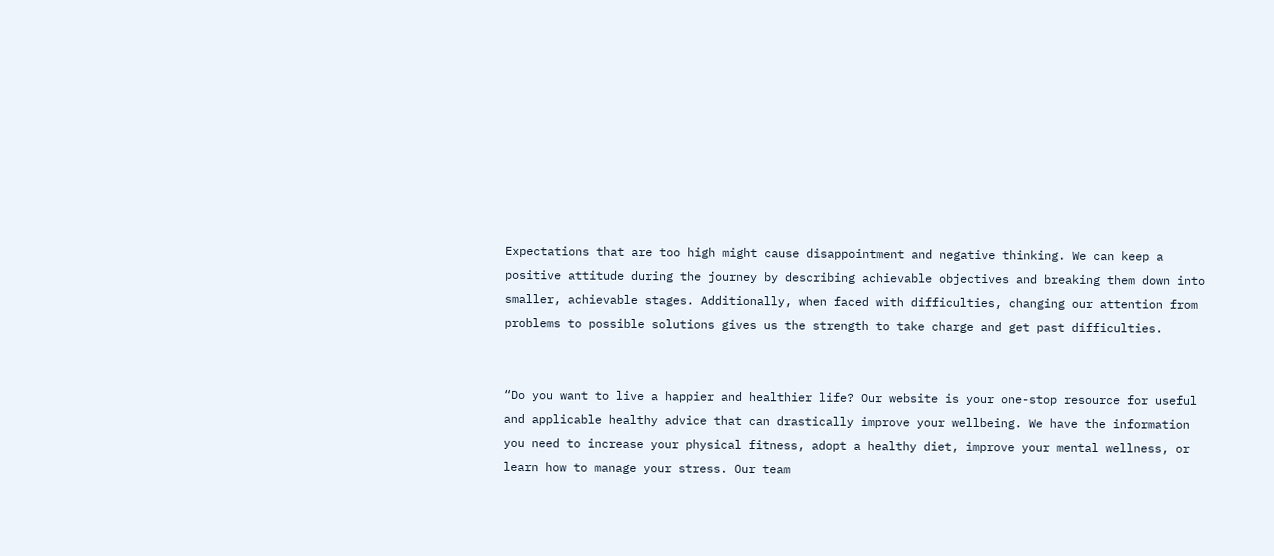Expectations that are too high might cause disappointment and negative thinking. We can keep a positive attitude during the journey by describing achievable objectives and breaking them down into smaller, achievable stages. Additionally, when faced with difficulties, changing our attention from problems to possible solutions gives us the strength to take charge and get past difficulties.


“Do you want to live a happier and healthier life? Our website is your one-stop resource for useful and applicable healthy advice that can drastically improve your wellbeing. We have the information you need to increase your physical fitness, adopt a healthy diet, improve your mental wellness, or learn how to manage your stress. Our team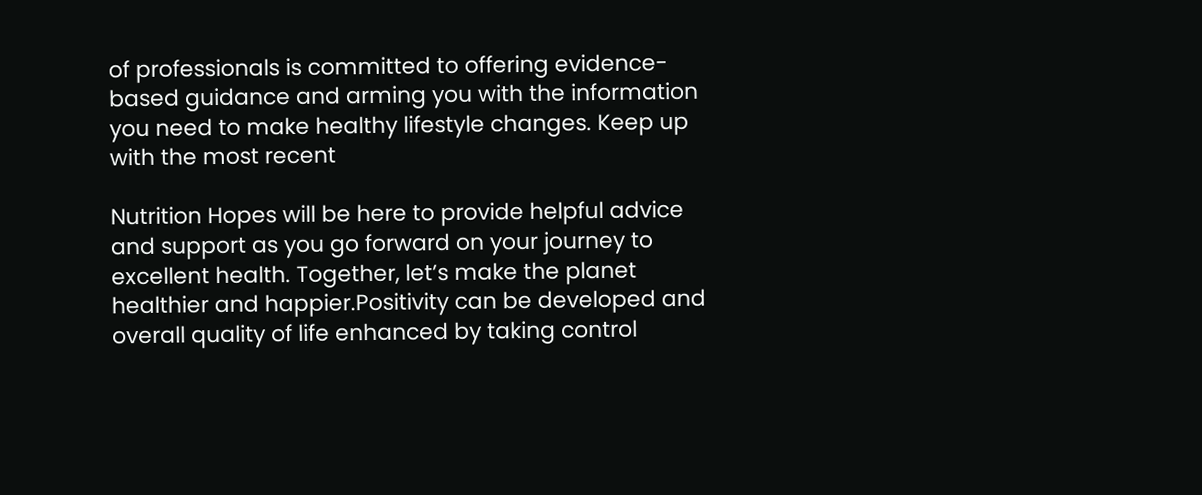of professionals is committed to offering evidence-based guidance and arming you with the information you need to make healthy lifestyle changes. Keep up with the most recent

Nutrition Hopes will be here to provide helpful advice and support as you go forward on your journey to excellent health. Together, let’s make the planet healthier and happier.Positivity can be developed and overall quality of life enhanced by taking control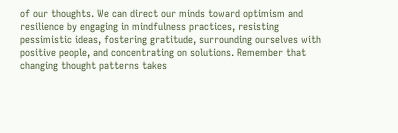of our thoughts. We can direct our minds toward optimism and resilience by engaging in mindfulness practices, resisting pessimistic ideas, fostering gratitude, surrounding ourselves with positive people, and concentrating on solutions. Remember that changing thought patterns takes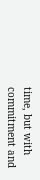time, but with commitment and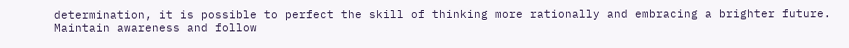determination, it is possible to perfect the skill of thinking more rationally and embracing a brighter future. Maintain awareness and follow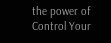the power of Control Your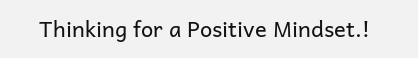Thinking for a Positive Mindset.!